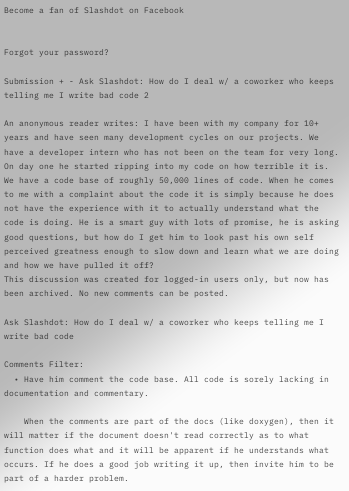Become a fan of Slashdot on Facebook


Forgot your password?

Submission + - Ask Slashdot: How do I deal w/ a coworker who keeps telling me I write bad code 2

An anonymous reader writes: I have been with my company for 10+ years and have seen many development cycles on our projects. We have a developer intern who has not been on the team for very long. On day one he started ripping into my code on how terrible it is. We have a code base of roughly 50,000 lines of code. When he comes to me with a complaint about the code it is simply because he does not have the experience with it to actually understand what the code is doing. He is a smart guy with lots of promise, he is asking good questions, but how do I get him to look past his own self perceived greatness enough to slow down and learn what we are doing and how we have pulled it off?
This discussion was created for logged-in users only, but now has been archived. No new comments can be posted.

Ask Slashdot: How do I deal w/ a coworker who keeps telling me I write bad code

Comments Filter:
  • Have him comment the code base. All code is sorely lacking in documentation and commentary.

    When the comments are part of the docs (like doxygen), then it will matter if the document doesn't read correctly as to what function does what and it will be apparent if he understands what occurs. If he does a good job writing it up, then invite him to be part of a harder problem.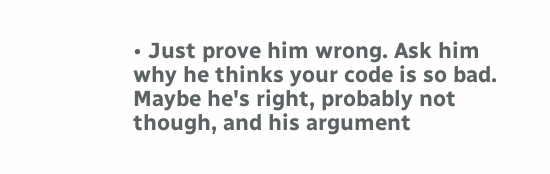• Just prove him wrong. Ask him why he thinks your code is so bad. Maybe he's right, probably not though, and his argument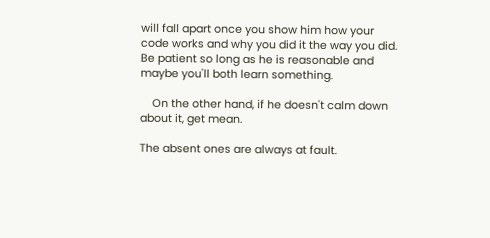will fall apart once you show him how your code works and why you did it the way you did. Be patient so long as he is reasonable and maybe you'll both learn something.

    On the other hand, if he doesn't calm down about it, get mean.

The absent ones are always at fault.